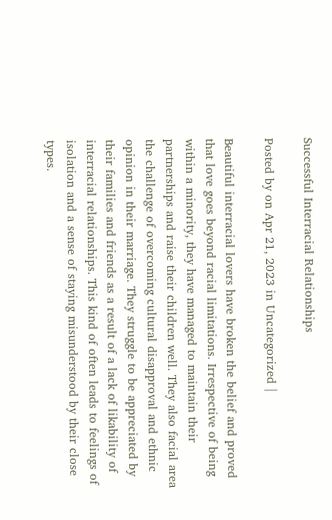Successful Interracial Relationships

Posted by on Apr 21, 2023 in Uncategorized |

Beautiful interracial lovers have broken the belief and proved that love goes beyond racial limitations. Irrespective of being within a minority, they have managed to maintain their partnerships and raise their children well. They also facial area the challenge of overcoming cultural disapproval and ethnic opinion in their marriage. They struggle to be appreciated by their families and friends as a result of a lack of likability of interracial relationships. This kind of often leads to feelings of isolation and a sense of staying misunderstood by their close types.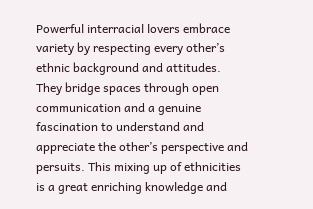Powerful interracial lovers embrace variety by respecting every other’s ethnic background and attitudes. They bridge spaces through open communication and a genuine fascination to understand and appreciate the other’s perspective and persuits. This mixing up of ethnicities is a great enriching knowledge and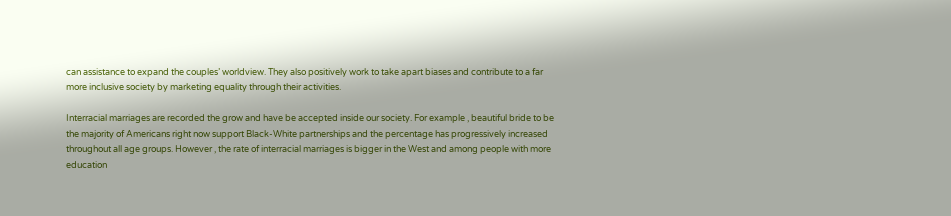can assistance to expand the couples’ worldview. They also positively work to take apart biases and contribute to a far more inclusive society by marketing equality through their activities.

Interracial marriages are recorded the grow and have be accepted inside our society. For example , beautiful bride to be the majority of Americans right now support Black-White partnerships and the percentage has progressively increased throughout all age groups. However , the rate of interracial marriages is bigger in the West and among people with more education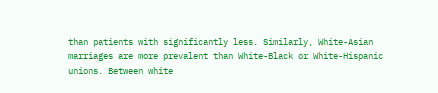than patients with significantly less. Similarly, White-Asian marriages are more prevalent than White-Black or White-Hispanic unions. Between white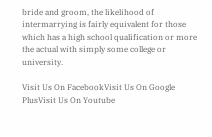bride and groom, the likelihood of intermarrying is fairly equivalent for those which has a high school qualification or more the actual with simply some college or university.

Visit Us On FacebookVisit Us On Google PlusVisit Us On Youtube